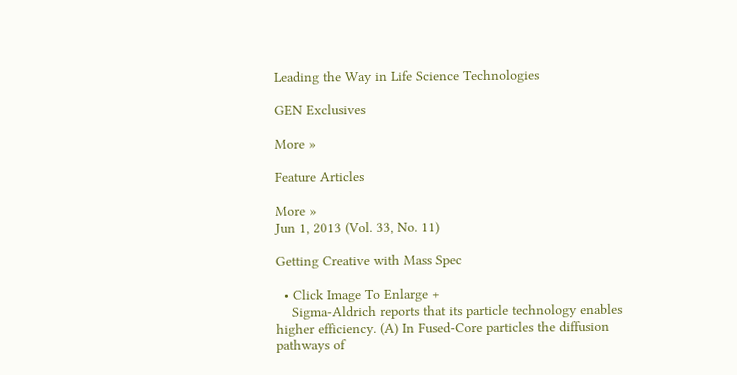Leading the Way in Life Science Technologies

GEN Exclusives

More »

Feature Articles

More »
Jun 1, 2013 (Vol. 33, No. 11)

Getting Creative with Mass Spec

  • Click Image To Enlarge +
    Sigma-Aldrich reports that its particle technology enables higher efficiency. (A) In Fused-Core particles the diffusion pathways of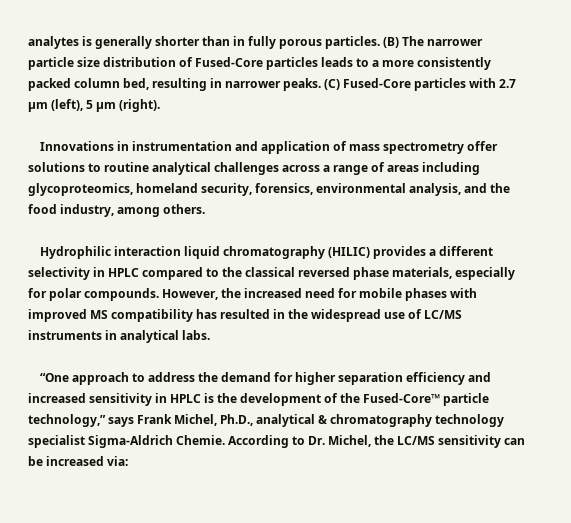analytes is generally shorter than in fully porous particles. (B) The narrower particle size distribution of Fused-Core particles leads to a more consistently packed column bed, resulting in narrower peaks. (C) Fused-Core particles with 2.7 µm (left), 5 µm (right).

    Innovations in instrumentation and application of mass spectrometry offer solutions to routine analytical challenges across a range of areas including glycoproteomics, homeland security, forensics, environmental analysis, and the food industry, among others.

    Hydrophilic interaction liquid chromatography (HILIC) provides a different selectivity in HPLC compared to the classical reversed phase materials, especially for polar compounds. However, the increased need for mobile phases with improved MS compatibility has resulted in the widespread use of LC/MS instruments in analytical labs.

    “One approach to address the demand for higher separation efficiency and increased sensitivity in HPLC is the development of the Fused-Core™ particle technology,” says Frank Michel, Ph.D., analytical & chromatography technology specialist Sigma-Aldrich Chemie. According to Dr. Michel, the LC/MS sensitivity can be increased via: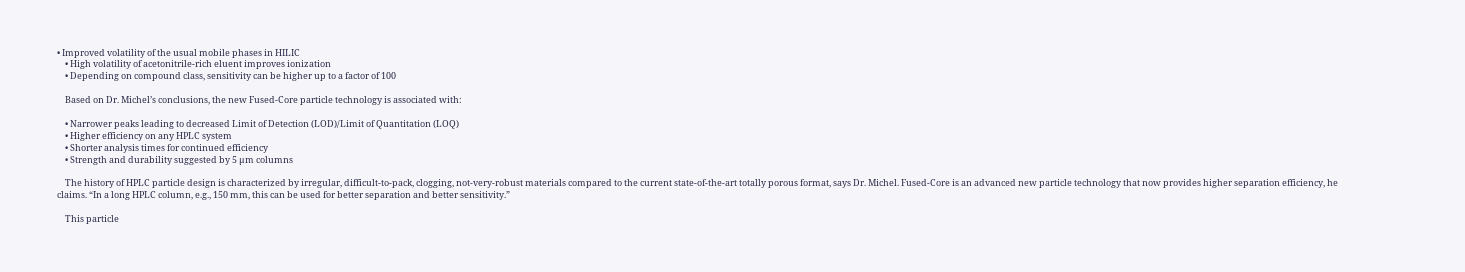• Improved volatility of the usual mobile phases in HILIC
    • High volatility of acetonitrile-rich eluent improves ionization
    • Depending on compound class, sensitivity can be higher up to a factor of 100

    Based on Dr. Michel’s conclusions, the new Fused-Core particle technology is associated with:

    • Narrower peaks leading to decreased Limit of Detection (LOD)/Limit of Quantitation (LOQ)
    • Higher efficiency on any HPLC system
    • Shorter analysis times for continued efficiency
    • Strength and durability suggested by 5 µm columns

    The history of HPLC particle design is characterized by irregular, difficult-to-pack, clogging, not-very-robust materials compared to the current state-of-the-art totally porous format, says Dr. Michel. Fused-Core is an advanced new particle technology that now provides higher separation efficiency, he claims. “In a long HPLC column, e.g., 150 mm, this can be used for better separation and better sensitivity.”

    This particle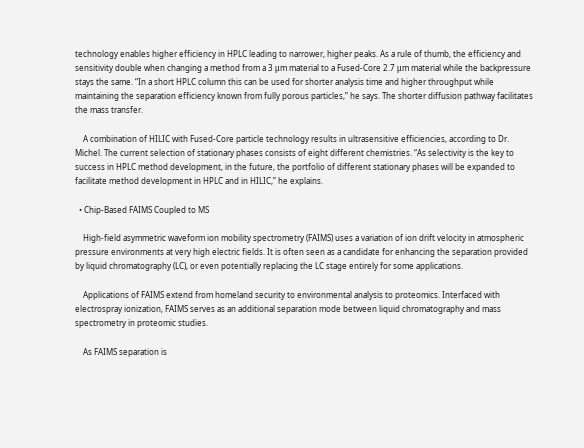technology enables higher efficiency in HPLC leading to narrower, higher peaks. As a rule of thumb, the efficiency and sensitivity double when changing a method from a 3 μm material to a Fused-Core 2.7 μm material while the backpressure stays the same. “In a short HPLC column this can be used for shorter analysis time and higher throughput while maintaining the separation efficiency known from fully porous particles,” he says. The shorter diffusion pathway facilitates the mass transfer.

    A combination of HILIC with Fused-Core particle technology results in ultrasensitive efficiencies, according to Dr. Michel. The current selection of stationary phases consists of eight different chemistries. “As selectivity is the key to success in HPLC method development, in the future, the portfolio of different stationary phases will be expanded to facilitate method development in HPLC and in HILIC,” he explains.

  • Chip-Based FAIMS Coupled to MS

    High-field asymmetric waveform ion mobility spectrometry (FAIMS) uses a variation of ion drift velocity in atmospheric pressure environments at very high electric fields. It is often seen as a candidate for enhancing the separation provided by liquid chromatography (LC), or even potentially replacing the LC stage entirely for some applications.

    Applications of FAIMS extend from homeland security to environmental analysis to proteomics. Interfaced with electrospray ionization, FAIMS serves as an additional separation mode between liquid chromatography and mass spectrometry in proteomic studies.

    As FAIMS separation is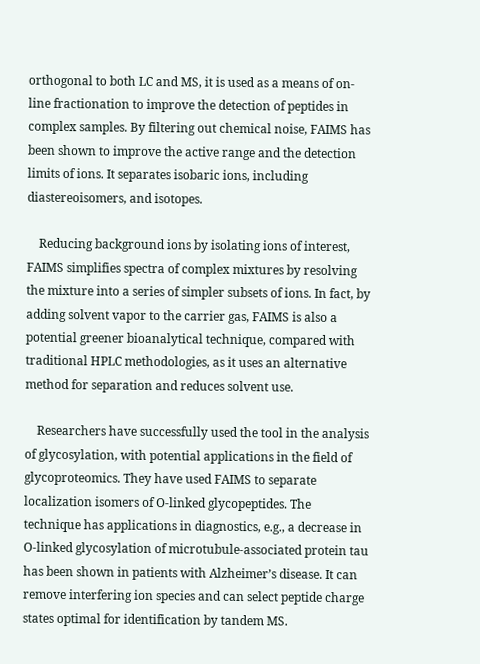orthogonal to both LC and MS, it is used as a means of on-line fractionation to improve the detection of peptides in complex samples. By filtering out chemical noise, FAIMS has been shown to improve the active range and the detection limits of ions. It separates isobaric ions, including diastereoisomers, and isotopes.

    Reducing background ions by isolating ions of interest, FAIMS simplifies spectra of complex mixtures by resolving the mixture into a series of simpler subsets of ions. In fact, by adding solvent vapor to the carrier gas, FAIMS is also a potential greener bioanalytical technique, compared with traditional HPLC methodologies, as it uses an alternative method for separation and reduces solvent use.

    Researchers have successfully used the tool in the analysis of glycosylation, with potential applications in the field of glycoproteomics. They have used FAIMS to separate localization isomers of O-linked glycopeptides. The technique has applications in diagnostics, e.g., a decrease in O-linked glycosylation of microtubule-associated protein tau has been shown in patients with Alzheimer’s disease. It can remove interfering ion species and can select peptide charge states optimal for identification by tandem MS.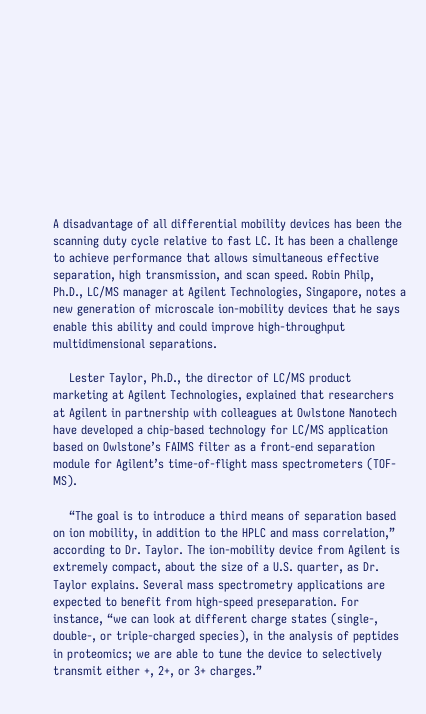A disadvantage of all differential mobility devices has been the scanning duty cycle relative to fast LC. It has been a challenge to achieve performance that allows simultaneous effective separation, high transmission, and scan speed. Robin Philp, Ph.D., LC/MS manager at Agilent Technologies, Singapore, notes a new generation of microscale ion-mobility devices that he says enable this ability and could improve high-throughput multidimensional separations.

    Lester Taylor, Ph.D., the director of LC/MS product marketing at Agilent Technologies, explained that researchers at Agilent in partnership with colleagues at Owlstone Nanotech have developed a chip-based technology for LC/MS application based on Owlstone’s FAIMS filter as a front-end separation module for Agilent’s time-of-flight mass spectrometers (TOF-MS).

    “The goal is to introduce a third means of separation based on ion mobility, in addition to the HPLC and mass correlation,” according to Dr. Taylor. The ion-mobility device from Agilent is extremely compact, about the size of a U.S. quarter, as Dr. Taylor explains. Several mass spectrometry applications are expected to benefit from high-speed preseparation. For instance, “we can look at different charge states (single-, double-, or triple-charged species), in the analysis of peptides in proteomics; we are able to tune the device to selectively transmit either +, 2+, or 3+ charges.”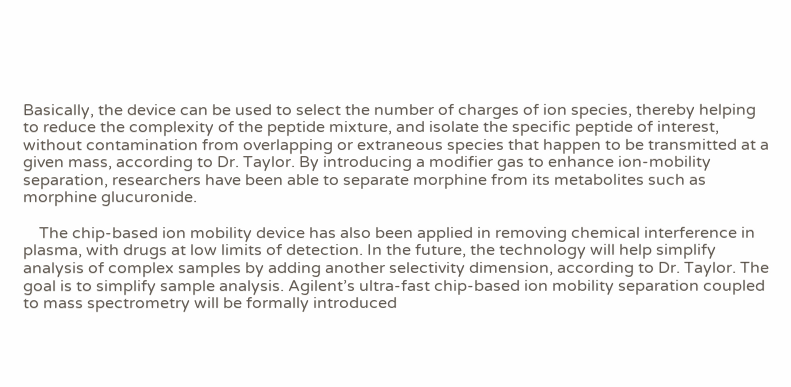Basically, the device can be used to select the number of charges of ion species, thereby helping to reduce the complexity of the peptide mixture, and isolate the specific peptide of interest, without contamination from overlapping or extraneous species that happen to be transmitted at a given mass, according to Dr. Taylor. By introducing a modifier gas to enhance ion-mobility separation, researchers have been able to separate morphine from its metabolites such as morphine glucuronide.

    The chip-based ion mobility device has also been applied in removing chemical interference in plasma, with drugs at low limits of detection. In the future, the technology will help simplify analysis of complex samples by adding another selectivity dimension, according to Dr. Taylor. The goal is to simplify sample analysis. Agilent’s ultra-fast chip-based ion mobility separation coupled to mass spectrometry will be formally introduced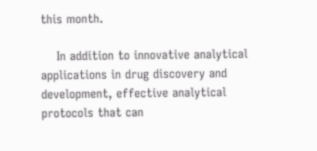this month.

    In addition to innovative analytical applications in drug discovery and development, effective analytical protocols that can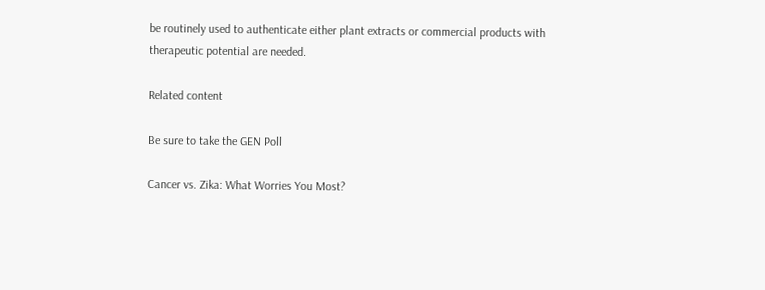be routinely used to authenticate either plant extracts or commercial products with therapeutic potential are needed.

Related content

Be sure to take the GEN Poll

Cancer vs. Zika: What Worries You Most?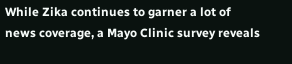While Zika continues to garner a lot of news coverage, a Mayo Clinic survey reveals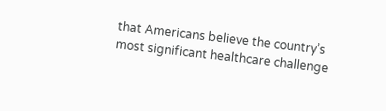that Americans believe the country’s most significant healthcare challenge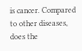is cancer. Compared to other diseases, does the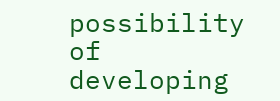possibility of developing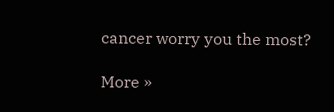cancer worry you the most?

More »